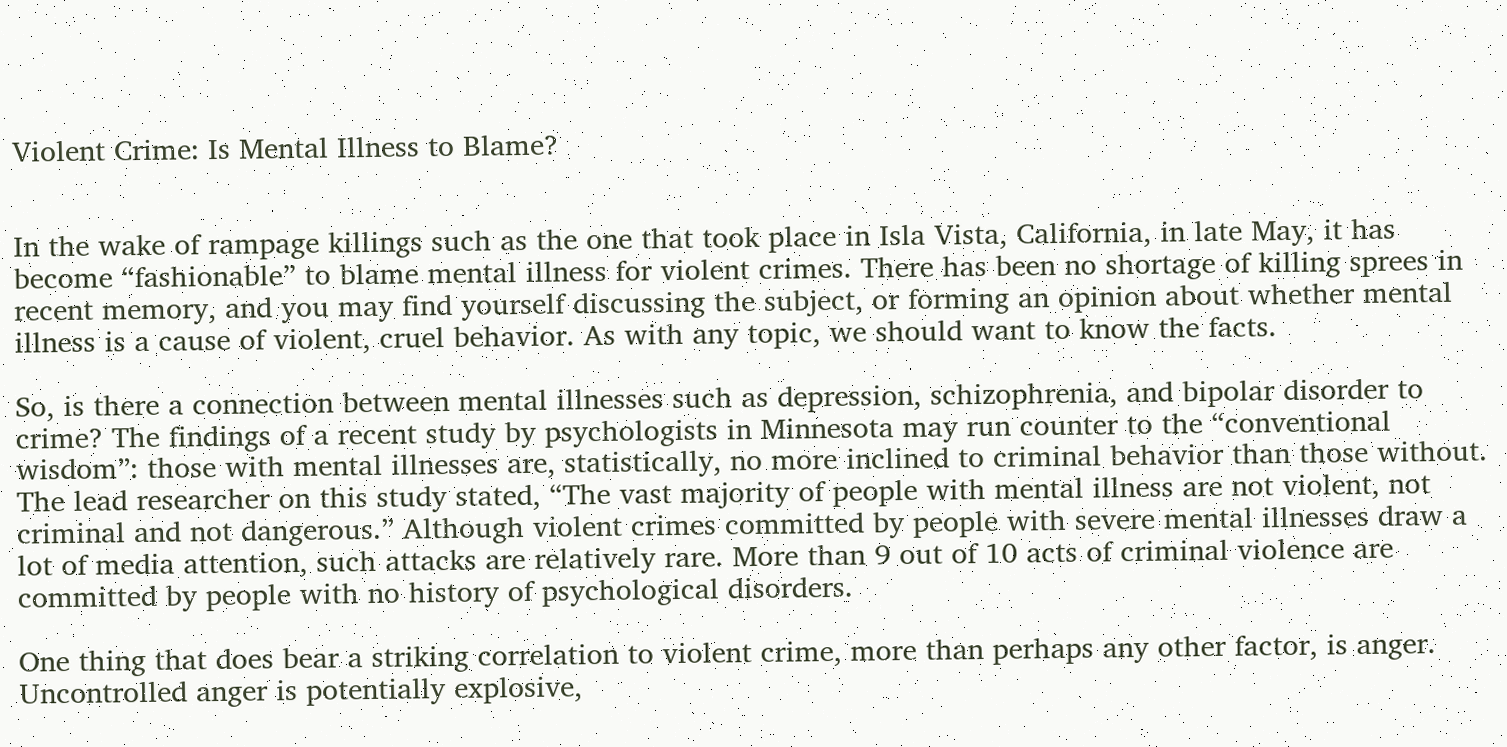Violent Crime: Is Mental Illness to Blame?


In the wake of rampage killings such as the one that took place in Isla Vista, California, in late May, it has become “fashionable” to blame mental illness for violent crimes. There has been no shortage of killing sprees in recent memory, and you may find yourself discussing the subject, or forming an opinion about whether mental illness is a cause of violent, cruel behavior. As with any topic, we should want to know the facts.

So, is there a connection between mental illnesses such as depression, schizophrenia, and bipolar disorder to crime? The findings of a recent study by psychologists in Minnesota may run counter to the “conventional wisdom”: those with mental illnesses are, statistically, no more inclined to criminal behavior than those without. The lead researcher on this study stated, “The vast majority of people with mental illness are not violent, not criminal and not dangerous.” Although violent crimes committed by people with severe mental illnesses draw a lot of media attention, such attacks are relatively rare. More than 9 out of 10 acts of criminal violence are committed by people with no history of psychological disorders.

One thing that does bear a striking correlation to violent crime, more than perhaps any other factor, is anger. Uncontrolled anger is potentially explosive,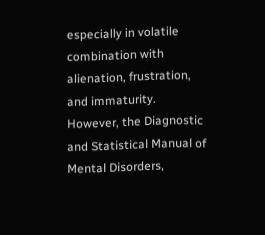especially in volatile combination with alienation, frustration, and immaturity. However, the Diagnostic and Statistical Manual of Mental Disorders,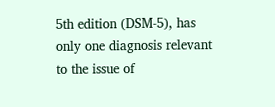5th edition (DSM-5), has only one diagnosis relevant to the issue of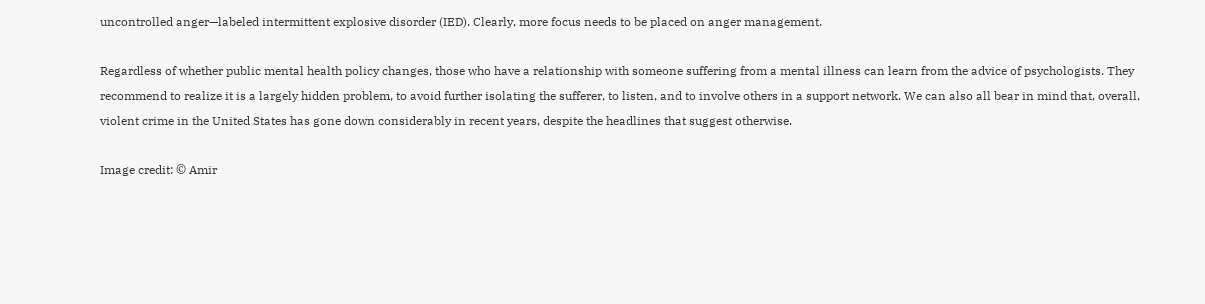uncontrolled anger—labeled intermittent explosive disorder (IED). Clearly, more focus needs to be placed on anger management.

Regardless of whether public mental health policy changes, those who have a relationship with someone suffering from a mental illness can learn from the advice of psychologists. They recommend to realize it is a largely hidden problem, to avoid further isolating the sufferer, to listen, and to involve others in a support network. We can also all bear in mind that, overall, violent crime in the United States has gone down considerably in recent years, despite the headlines that suggest otherwise.

Image credit: © Amir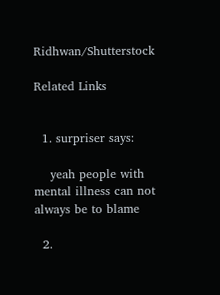Ridhwan/Shutterstock

Related Links


  1. surpriser says:

    yeah people with mental illness can not always be to blame

  2.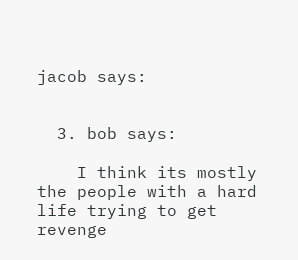jacob says:


  3. bob says:

    I think its mostly the people with a hard life trying to get revenge